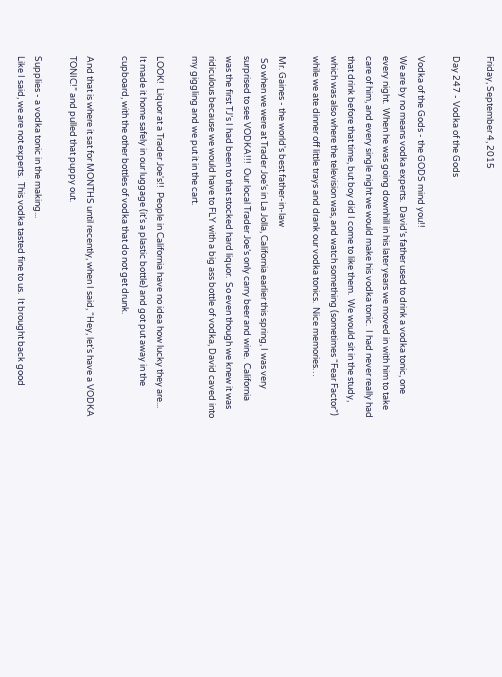Friday, September 4, 2015

Day 247 - Vodka of the Gods

Vodka of the Gods - the GODS mind you!!
We are by no means vodka experts.  David’s father used to drink a vodka tonic, one every night.  When he was going downhill in his later years we moved in with him to take care of him, and every single night we would make his vodka tonic.  I had never really had that drink before that time, but boy did I come to like them.  We would sit in the study, which was also where the television was, and watch something (sometimes “Fear Factor”) while we ate dinner off little trays and drank our vodka tonics.  Nice memories…

Mr. Gaines - the world's best father-in-law
 So when we were at Trader Joe’s in La Jolla, California earlier this spring, I was very surprised to see VODKA!!!  Our local Trader Joe’s only carry beer and wine.  California was the first TJ’s I had been to that stocked hard liquor.  So even though we knew it was ridiculous because we would have to FLY with a big ass bottle of vodka, David caved into my giggling and we put it in the cart.

LOOK!  Liquor at a Trader Joe's!!  People in California have no idea how lucky they are...
It made it home safely in our luggage (it’s a plastic bottle) and got put away in the cupboard, with the other bottles of vodka that do not get drunk.

And that is where it sat for MONTHS until recently, when I said, “Hey, let’s have a VODKA TONIC!” and pulled that puppy out.

Supplies - a vodka tonic in the making...
Like I said, we are not experts.  This vodka tasted fine to us.  It brought back good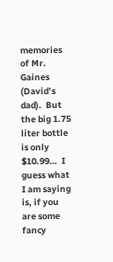memories of Mr. Gaines (David’s dad).  But the big 1.75 liter bottle is only $10.99…  I guess what I am saying is, if you are some fancy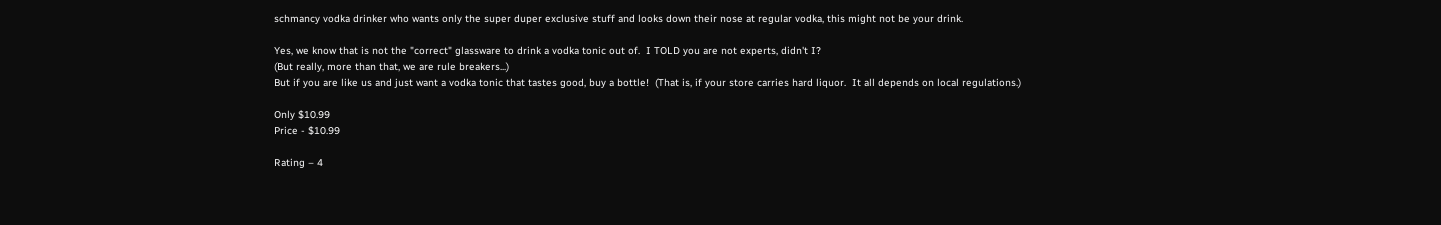schmancy vodka drinker who wants only the super duper exclusive stuff and looks down their nose at regular vodka, this might not be your drink.

Yes, we know that is not the "correct" glassware to drink a vodka tonic out of.  I TOLD you are not experts, didn't I?
(But really, more than that, we are rule breakers...)
But if you are like us and just want a vodka tonic that tastes good, buy a bottle!  (That is, if your store carries hard liquor.  It all depends on local regulations.)

Only $10.99
Price - $10.99

Rating – 4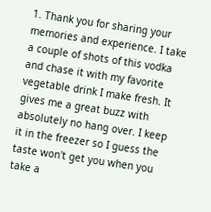1. Thank you for sharing your memories and experience. I take a couple of shots of this vodka and chase it with my favorite vegetable drink I make fresh. It gives me a great buzz with absolutely no hang over. I keep it in the freezer so I guess the taste won't get you when you take a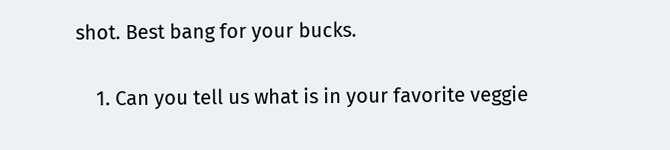shot. Best bang for your bucks.

    1. Can you tell us what is in your favorite veggie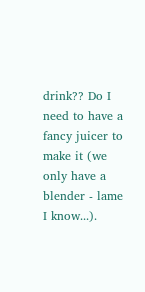drink?? Do I need to have a fancy juicer to make it (we only have a blender - lame I know...).